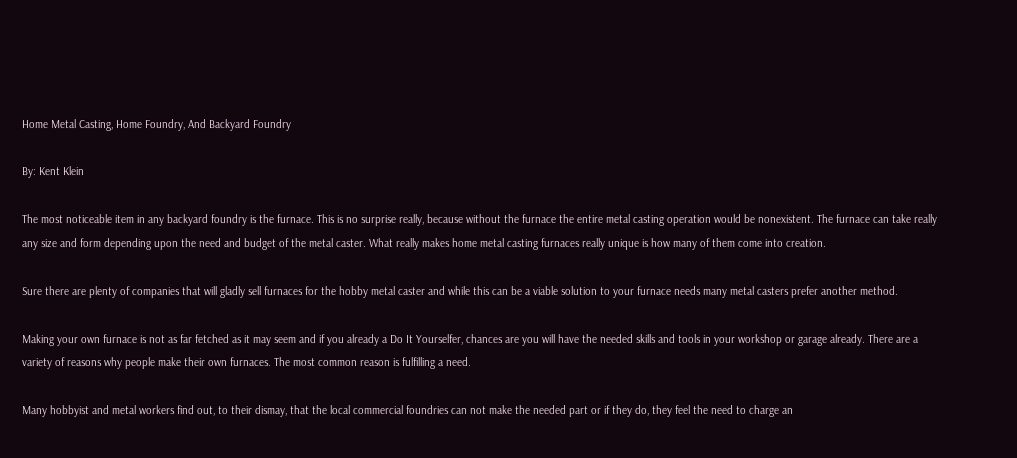Home Metal Casting, Home Foundry, And Backyard Foundry

By: Kent Klein

The most noticeable item in any backyard foundry is the furnace. This is no surprise really, because without the furnace the entire metal casting operation would be nonexistent. The furnace can take really any size and form depending upon the need and budget of the metal caster. What really makes home metal casting furnaces really unique is how many of them come into creation.

Sure there are plenty of companies that will gladly sell furnaces for the hobby metal caster and while this can be a viable solution to your furnace needs many metal casters prefer another method.

Making your own furnace is not as far fetched as it may seem and if you already a Do It Yourselfer, chances are you will have the needed skills and tools in your workshop or garage already. There are a variety of reasons why people make their own furnaces. The most common reason is fulfilling a need.

Many hobbyist and metal workers find out, to their dismay, that the local commercial foundries can not make the needed part or if they do, they feel the need to charge an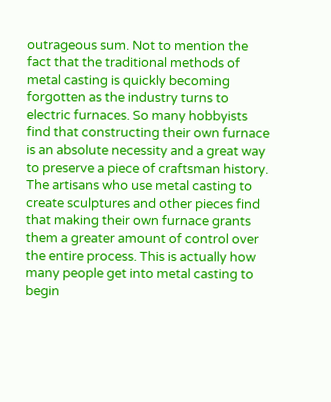outrageous sum. Not to mention the fact that the traditional methods of metal casting is quickly becoming forgotten as the industry turns to electric furnaces. So many hobbyists find that constructing their own furnace is an absolute necessity and a great way to preserve a piece of craftsman history. The artisans who use metal casting to create sculptures and other pieces find that making their own furnace grants them a greater amount of control over the entire process. This is actually how many people get into metal casting to begin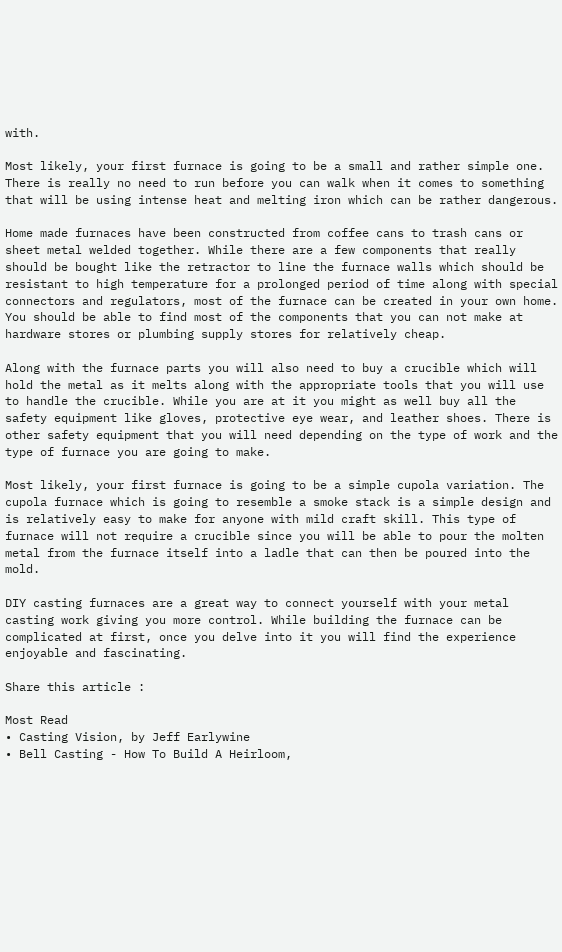with.

Most likely, your first furnace is going to be a small and rather simple one. There is really no need to run before you can walk when it comes to something that will be using intense heat and melting iron which can be rather dangerous.

Home made furnaces have been constructed from coffee cans to trash cans or sheet metal welded together. While there are a few components that really should be bought like the retractor to line the furnace walls which should be resistant to high temperature for a prolonged period of time along with special connectors and regulators, most of the furnace can be created in your own home. You should be able to find most of the components that you can not make at hardware stores or plumbing supply stores for relatively cheap.

Along with the furnace parts you will also need to buy a crucible which will hold the metal as it melts along with the appropriate tools that you will use to handle the crucible. While you are at it you might as well buy all the safety equipment like gloves, protective eye wear, and leather shoes. There is other safety equipment that you will need depending on the type of work and the type of furnace you are going to make.

Most likely, your first furnace is going to be a simple cupola variation. The cupola furnace which is going to resemble a smoke stack is a simple design and is relatively easy to make for anyone with mild craft skill. This type of furnace will not require a crucible since you will be able to pour the molten metal from the furnace itself into a ladle that can then be poured into the mold.

DIY casting furnaces are a great way to connect yourself with your metal casting work giving you more control. While building the furnace can be complicated at first, once you delve into it you will find the experience enjoyable and fascinating.

Share this article :

Most Read
• Casting Vision, by Jeff Earlywine
• Bell Casting - How To Build A Heirloom,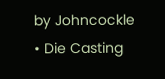by Johncockle
• Die Casting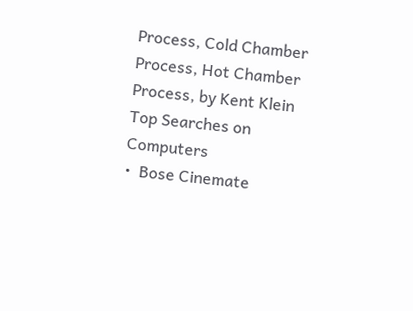Process, Cold Chamber Process, Hot Chamber Process, by Kent Klein
Top Searches on Computers
•  Bose Cinemate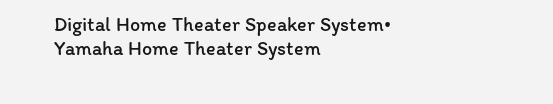Digital Home Theater Speaker System•  Yamaha Home Theater System